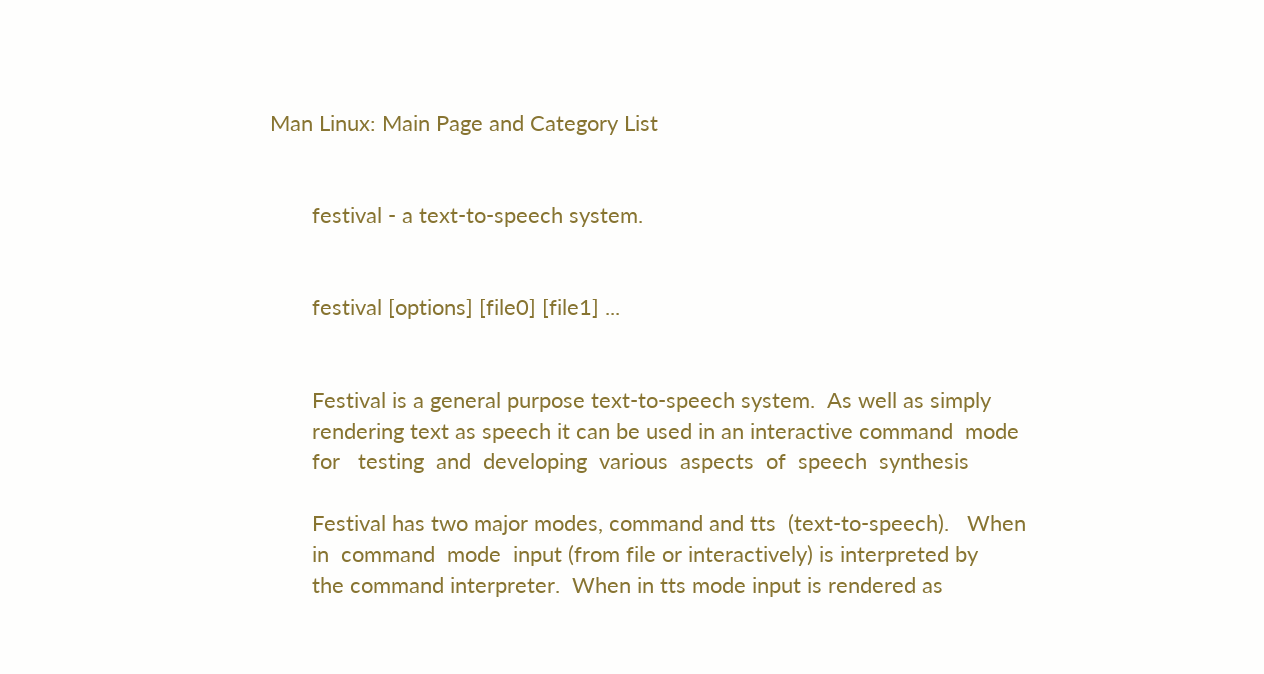Man Linux: Main Page and Category List


       festival - a text-to-speech system.


       festival [options] [file0] [file1] ...


       Festival is a general purpose text-to-speech system.  As well as simply
       rendering text as speech it can be used in an interactive command  mode
       for   testing  and  developing  various  aspects  of  speech  synthesis

       Festival has two major modes, command and tts  (text-to-speech).   When
       in  command  mode  input (from file or interactively) is interpreted by
       the command interpreter.  When in tts mode input is rendered as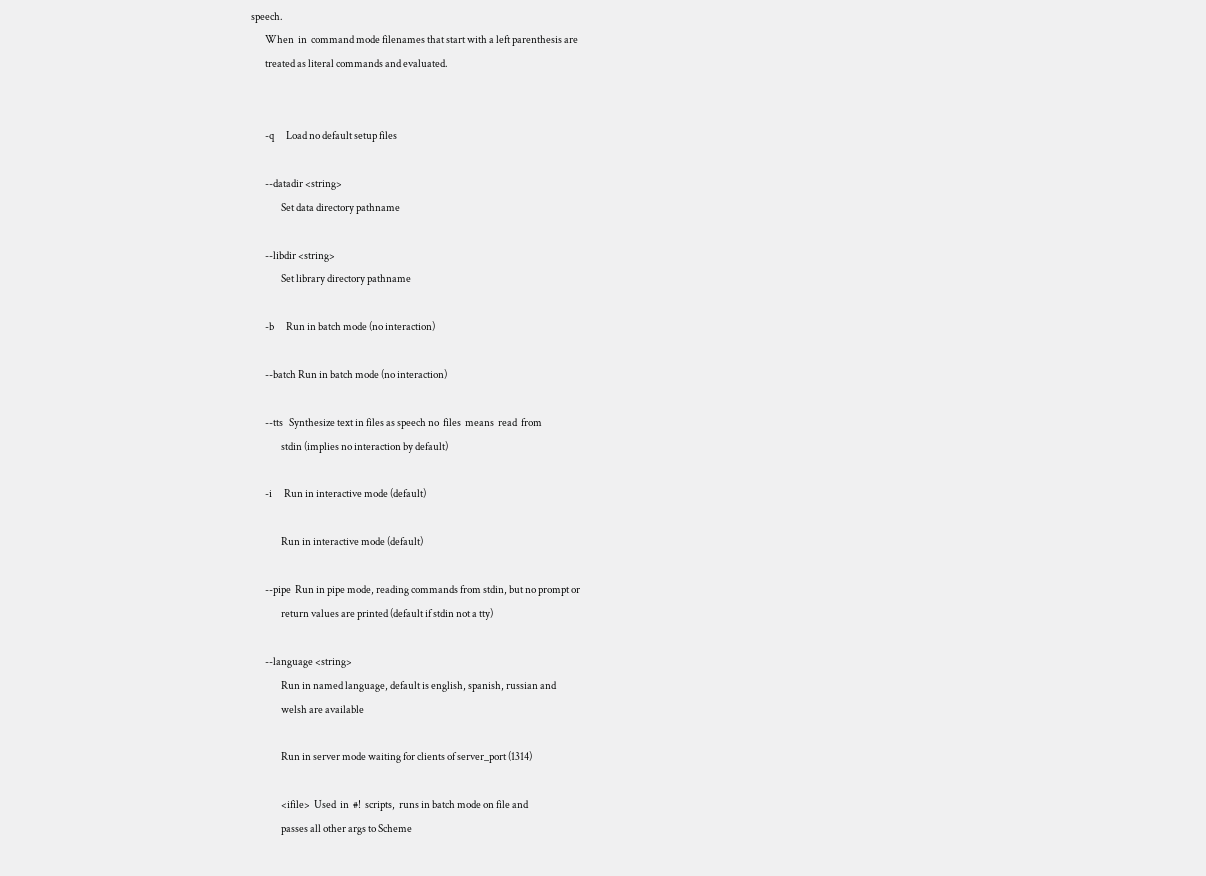speech.
       When  in  command mode filenames that start with a left parenthesis are
       treated as literal commands and evaluated.


       -q      Load no default setup files

       --datadir <string>
               Set data directory pathname

       --libdir <string>
               Set library directory pathname

       -b      Run in batch mode (no interaction)

       --batch Run in batch mode (no interaction)

       --tts   Synthesize text in files as speech no  files  means  read  from
               stdin (implies no interaction by default)

       -i      Run in interactive mode (default)

               Run in interactive mode (default)

       --pipe  Run in pipe mode, reading commands from stdin, but no prompt or
               return values are printed (default if stdin not a tty)

       --language <string>
               Run in named language, default is english, spanish, russian and
               welsh are available

               Run in server mode waiting for clients of server_port (1314)

               <ifile>  Used  in  #!  scripts,  runs in batch mode on file and
               passes all other args to Scheme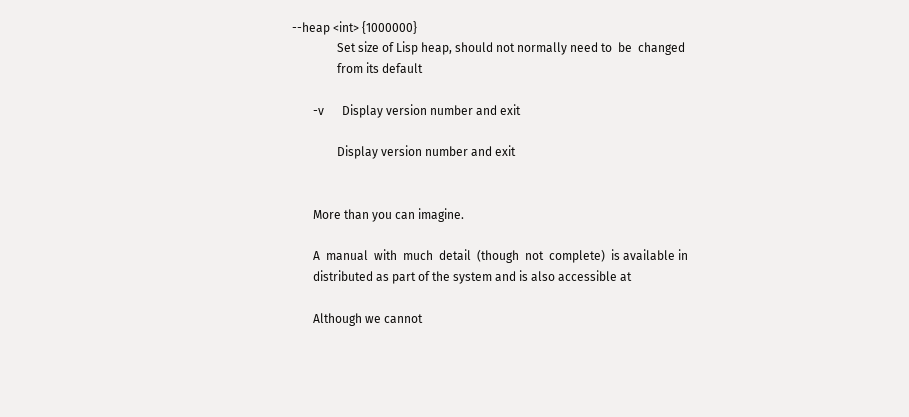--heap <int> {1000000}
               Set size of Lisp heap, should not normally need to  be  changed
               from its default

       -v      Display version number and exit

               Display version number and exit


       More than you can imagine.

       A  manual  with  much  detail  (though  not  complete)  is available in
       distributed as part of the system and is also accessible at

       Although we cannot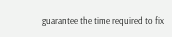guarantee the time required to fix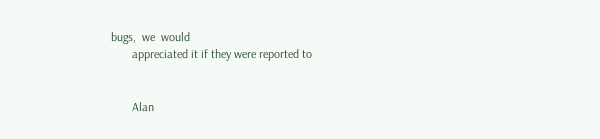bugs,  we  would
       appreciated it if they were reported to


       Alan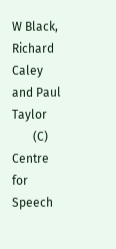W Black, Richard Caley and Paul Taylor
       (C) Centre for Speech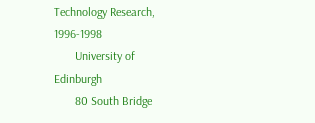Technology Research, 1996-1998
       University of Edinburgh
       80 South Bridge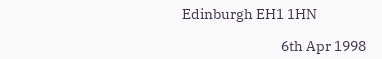Edinburgh EH1 1HN

                                 6th Apr 1998